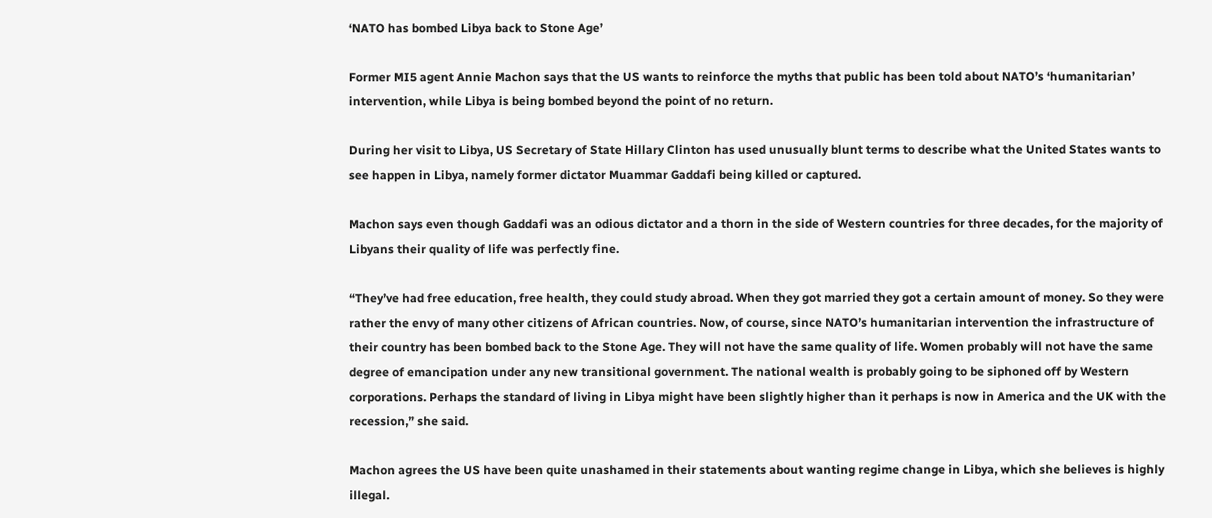‘NATO has bombed Libya back to Stone Age’

Former MI5 agent Annie Machon says that the US wants to reinforce the myths that public has been told about NATO’s ‘humanitarian’ intervention, while Libya is being bombed beyond the point of no return.

During her visit to Libya, US Secretary of State Hillary Clinton has used unusually blunt terms to describe what the United States wants to see happen in Libya, namely former dictator Muammar Gaddafi being killed or captured.

Machon says even though Gaddafi was an odious dictator and a thorn in the side of Western countries for three decades, for the majority of Libyans their quality of life was perfectly fine.

“They’ve had free education, free health, they could study abroad. When they got married they got a certain amount of money. So they were rather the envy of many other citizens of African countries. Now, of course, since NATO’s humanitarian intervention the infrastructure of their country has been bombed back to the Stone Age. They will not have the same quality of life. Women probably will not have the same degree of emancipation under any new transitional government. The national wealth is probably going to be siphoned off by Western corporations. Perhaps the standard of living in Libya might have been slightly higher than it perhaps is now in America and the UK with the recession,” she said.

Machon agrees the US have been quite unashamed in their statements about wanting regime change in Libya, which she believes is highly illegal.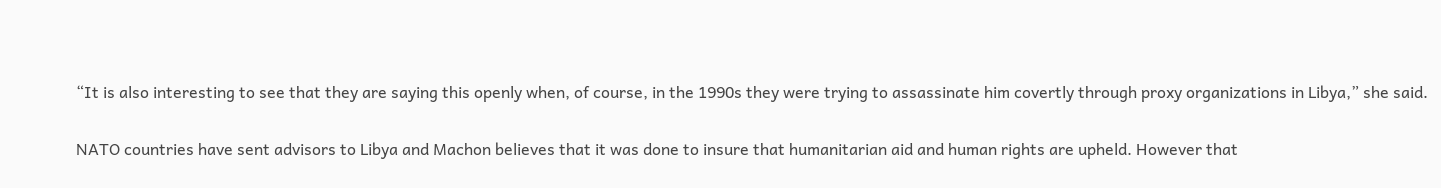“It is also interesting to see that they are saying this openly when, of course, in the 1990s they were trying to assassinate him covertly through proxy organizations in Libya,” she said.

NATO countries have sent advisors to Libya and Machon believes that it was done to insure that humanitarian aid and human rights are upheld. However that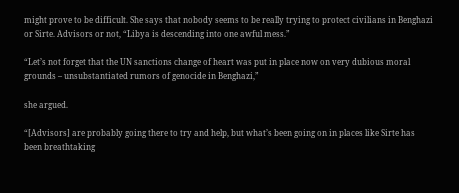might prove to be difficult. She says that nobody seems to be really trying to protect civilians in Benghazi or Sirte. Advisors or not, “Libya is descending into one awful mess.”

“Let’s not forget that the UN sanctions change of heart was put in place now on very dubious moral grounds – unsubstantiated rumors of genocide in Benghazi,”

she argued.

“[Advisors] are probably going there to try and help, but what’s been going on in places like Sirte has been breathtaking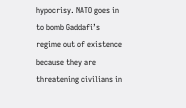hypocrisy. NATO goes in to bomb Gaddafi’s regime out of existence because they are threatening civilians in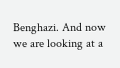Benghazi. And now we are looking at a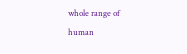whole range of human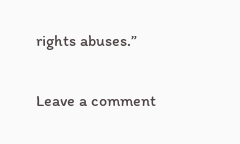rights abuses.”

Leave a comment